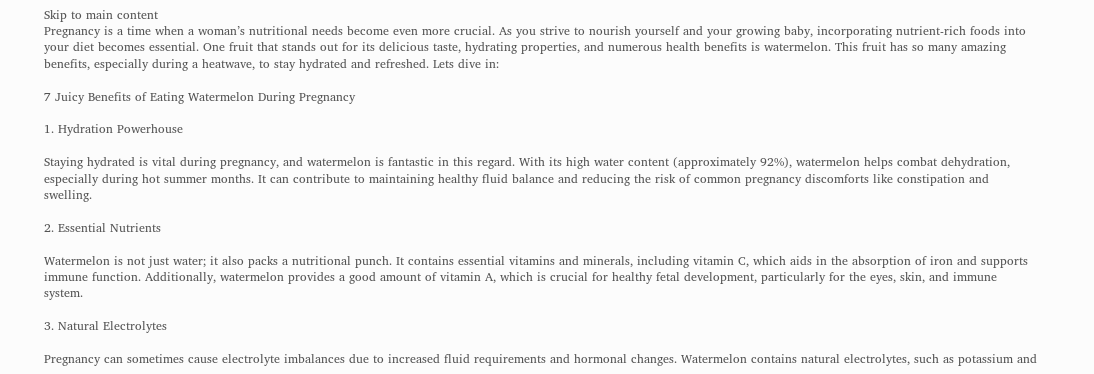Skip to main content
Pregnancy is a time when a woman’s nutritional needs become even more crucial. As you strive to nourish yourself and your growing baby, incorporating nutrient-rich foods into your diet becomes essential. One fruit that stands out for its delicious taste, hydrating properties, and numerous health benefits is watermelon. This fruit has so many amazing benefits, especially during a heatwave, to stay hydrated and refreshed. Lets dive in:

7 Juicy Benefits of Eating Watermelon During Pregnancy

1. Hydration Powerhouse

Staying hydrated is vital during pregnancy, and watermelon is fantastic in this regard. With its high water content (approximately 92%), watermelon helps combat dehydration, especially during hot summer months. It can contribute to maintaining healthy fluid balance and reducing the risk of common pregnancy discomforts like constipation and swelling.

2. Essential Nutrients

Watermelon is not just water; it also packs a nutritional punch. It contains essential vitamins and minerals, including vitamin C, which aids in the absorption of iron and supports immune function. Additionally, watermelon provides a good amount of vitamin A, which is crucial for healthy fetal development, particularly for the eyes, skin, and immune system.

3. Natural Electrolytes

Pregnancy can sometimes cause electrolyte imbalances due to increased fluid requirements and hormonal changes. Watermelon contains natural electrolytes, such as potassium and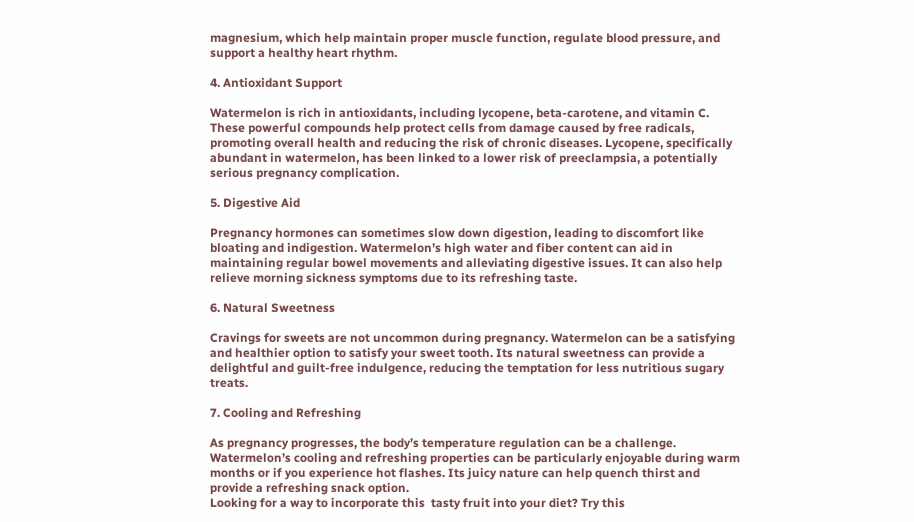magnesium, which help maintain proper muscle function, regulate blood pressure, and support a healthy heart rhythm.

4. Antioxidant Support

Watermelon is rich in antioxidants, including lycopene, beta-carotene, and vitamin C. These powerful compounds help protect cells from damage caused by free radicals, promoting overall health and reducing the risk of chronic diseases. Lycopene, specifically abundant in watermelon, has been linked to a lower risk of preeclampsia, a potentially serious pregnancy complication.

5. Digestive Aid

Pregnancy hormones can sometimes slow down digestion, leading to discomfort like bloating and indigestion. Watermelon’s high water and fiber content can aid in maintaining regular bowel movements and alleviating digestive issues. It can also help relieve morning sickness symptoms due to its refreshing taste.

6. Natural Sweetness

Cravings for sweets are not uncommon during pregnancy. Watermelon can be a satisfying and healthier option to satisfy your sweet tooth. Its natural sweetness can provide a delightful and guilt-free indulgence, reducing the temptation for less nutritious sugary treats.

7. Cooling and Refreshing

As pregnancy progresses, the body’s temperature regulation can be a challenge. Watermelon’s cooling and refreshing properties can be particularly enjoyable during warm months or if you experience hot flashes. Its juicy nature can help quench thirst and provide a refreshing snack option.
Looking for a way to incorporate this  tasty fruit into your diet? Try this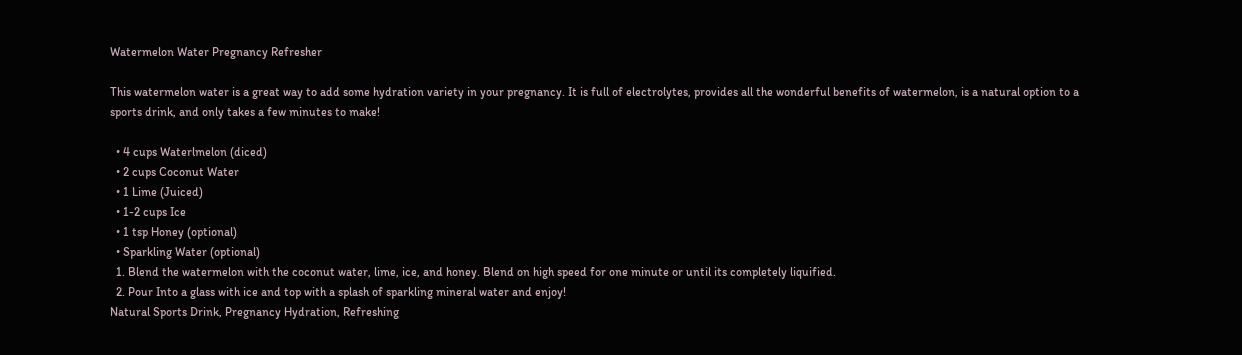Watermelon Water Pregnancy Refresher

This watermelon water is a great way to add some hydration variety in your pregnancy. It is full of electrolytes, provides all the wonderful benefits of watermelon, is a natural option to a sports drink, and only takes a few minutes to make!

  • 4 cups Waterlmelon (diced)
  • 2 cups Coconut Water
  • 1 Lime (Juiced)
  • 1-2 cups Ice
  • 1 tsp Honey (optional)
  • Sparkling Water (optional)
  1. Blend the watermelon with the coconut water, lime, ice, and honey. Blend on high speed for one minute or until its completely liquified.
  2. Pour Into a glass with ice and top with a splash of sparkling mineral water and enjoy!
Natural Sports Drink, Pregnancy Hydration, Refreshing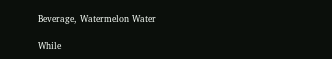Beverage, Watermelon Water

While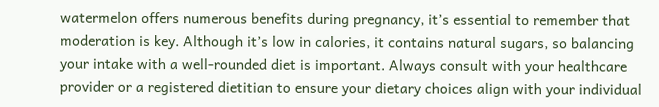watermelon offers numerous benefits during pregnancy, it’s essential to remember that moderation is key. Although it’s low in calories, it contains natural sugars, so balancing your intake with a well-rounded diet is important. Always consult with your healthcare provider or a registered dietitian to ensure your dietary choices align with your individual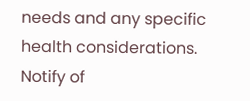needs and any specific health considerations.
Notify of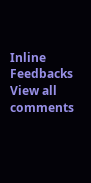Inline Feedbacks
View all comments